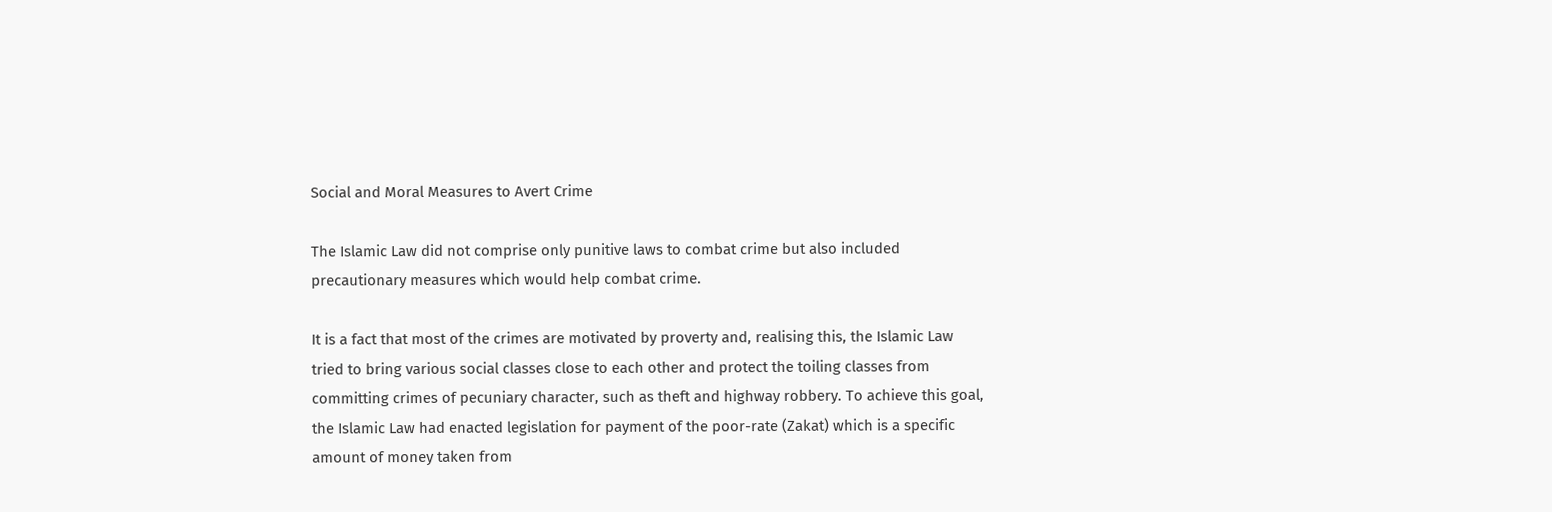Social and Moral Measures to Avert Crime

The Islamic Law did not comprise only punitive laws to combat crime but also included precautionary measures which would help combat crime.

It is a fact that most of the crimes are motivated by proverty and, realising this, the Islamic Law tried to bring various social classes close to each other and protect the toiling classes from committing crimes of pecuniary character, such as theft and highway robbery. To achieve this goal, the Islamic Law had enacted legislation for payment of the poor-rate (Zakat) which is a specific amount of money taken from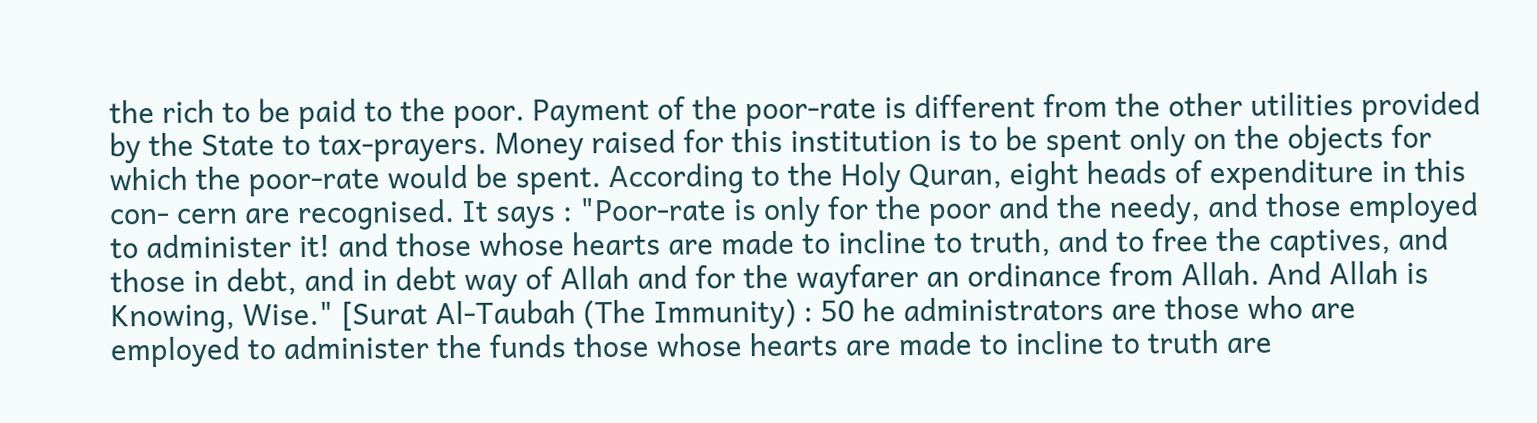the rich to be paid to the poor. Payment of the poor-rate is different from the other utilities provided by the State to tax-prayers. Money raised for this institution is to be spent only on the objects for which the poor-rate would be spent. According to the Holy Quran, eight heads of expenditure in this con- cern are recognised. It says : "Poor-rate is only for the poor and the needy, and those employed to administer it! and those whose hearts are made to incline to truth, and to free the captives, and those in debt, and in debt way of Allah and for the wayfarer an ordinance from Allah. And Allah is Knowing, Wise." [Surat Al-Taubah (The Immunity) : 50 he administrators are those who are employed to administer the funds those whose hearts are made to incline to truth are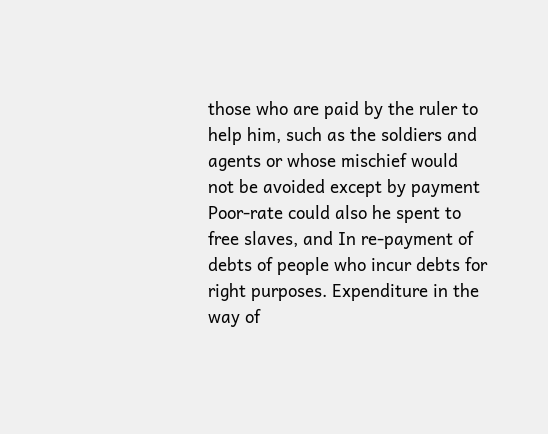those who are paid by the ruler to help him, such as the soldiers and agents or whose mischief would not be avoided except by payment Poor-rate could also he spent to free slaves, and In re-payment of debts of people who incur debts for right purposes. Expenditure in the way of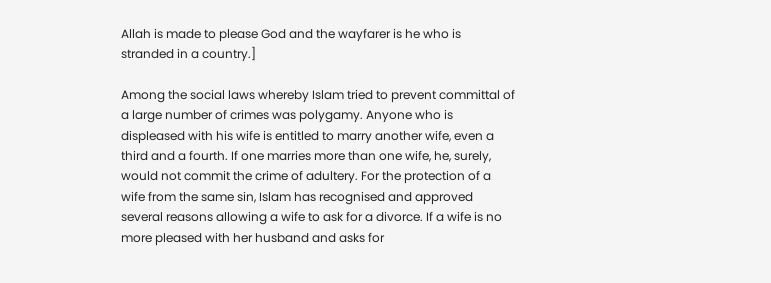Allah is made to please God and the wayfarer is he who is stranded in a country.]

Among the social laws whereby Islam tried to prevent committal of a large number of crimes was polygamy. Anyone who is displeased with his wife is entitled to marry another wife, even a third and a fourth. If one marries more than one wife, he, surely, would not commit the crime of adultery. For the protection of a wife from the same sin, Islam has recognised and approved several reasons allowing a wife to ask for a divorce. If a wife is no more pleased with her husband and asks for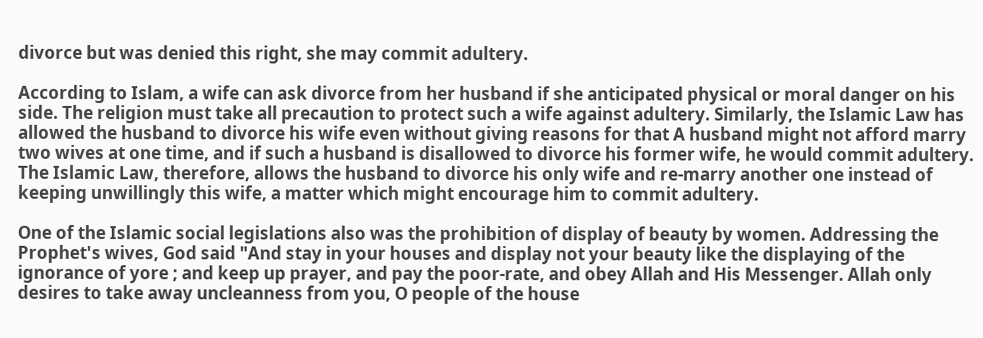divorce but was denied this right, she may commit adultery.

According to Islam, a wife can ask divorce from her husband if she anticipated physical or moral danger on his side. The religion must take all precaution to protect such a wife against adultery. Similarly, the Islamic Law has allowed the husband to divorce his wife even without giving reasons for that A husband might not afford marry two wives at one time, and if such a husband is disallowed to divorce his former wife, he would commit adultery. The Islamic Law, therefore, allows the husband to divorce his only wife and re-marry another one instead of keeping unwillingly this wife, a matter which might encourage him to commit adultery.

One of the Islamic social legislations also was the prohibition of display of beauty by women. Addressing the Prophet's wives, God said "And stay in your houses and display not your beauty like the displaying of the ignorance of yore ; and keep up prayer, and pay the poor-rate, and obey Allah and His Messenger. Allah only desires to take away uncleanness from you, O people of the house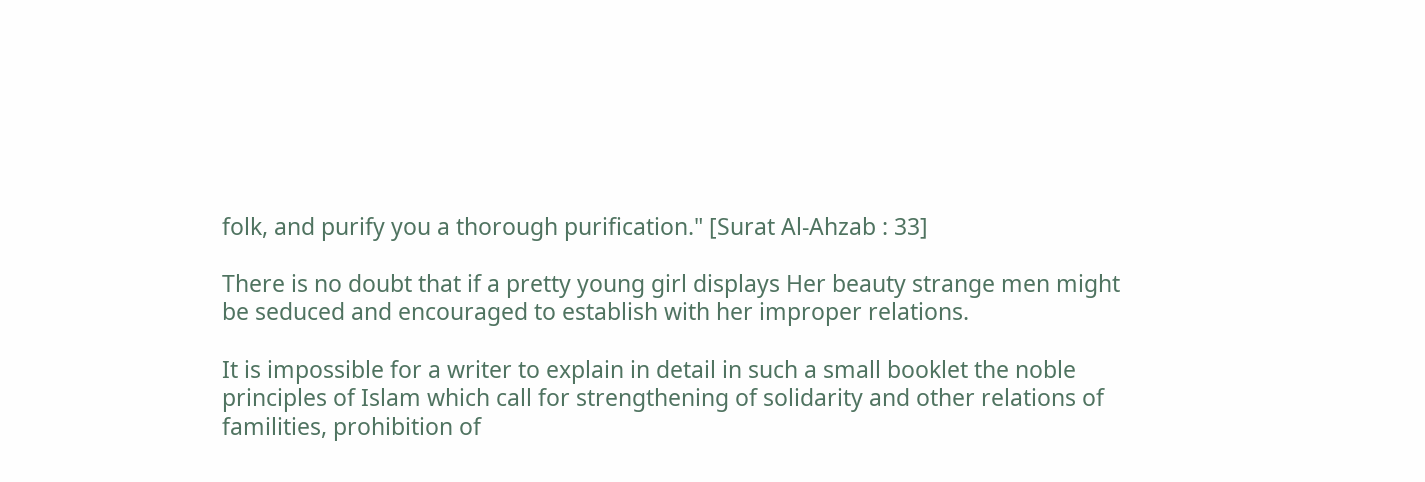folk, and purify you a thorough purification." [Surat Al-Ahzab : 33]

There is no doubt that if a pretty young girl displays Her beauty strange men might be seduced and encouraged to establish with her improper relations.

It is impossible for a writer to explain in detail in such a small booklet the noble principles of Islam which call for strengthening of solidarity and other relations of familities, prohibition of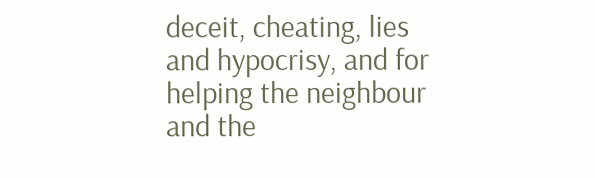deceit, cheating, lies and hypocrisy, and for helping the neighbour and the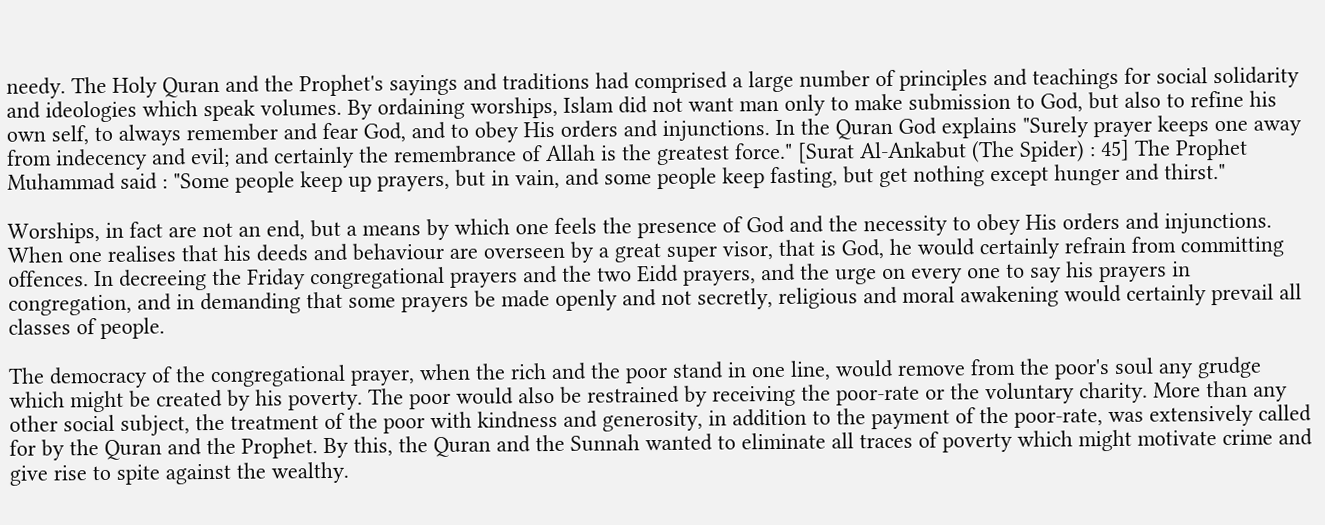needy. The Holy Quran and the Prophet's sayings and traditions had comprised a large number of principles and teachings for social solidarity and ideologies which speak volumes. By ordaining worships, Islam did not want man only to make submission to God, but also to refine his own self, to always remember and fear God, and to obey His orders and injunctions. In the Quran God explains "Surely prayer keeps one away from indecency and evil; and certainly the remembrance of Allah is the greatest force." [Surat Al-Ankabut (The Spider) : 45] The Prophet Muhammad said : "Some people keep up prayers, but in vain, and some people keep fasting, but get nothing except hunger and thirst."

Worships, in fact are not an end, but a means by which one feels the presence of God and the necessity to obey His orders and injunctions. When one realises that his deeds and behaviour are overseen by a great super visor, that is God, he would certainly refrain from committing offences. In decreeing the Friday congregational prayers and the two Eidd prayers, and the urge on every one to say his prayers in congregation, and in demanding that some prayers be made openly and not secretly, religious and moral awakening would certainly prevail all classes of people.

The democracy of the congregational prayer, when the rich and the poor stand in one line, would remove from the poor's soul any grudge which might be created by his poverty. The poor would also be restrained by receiving the poor-rate or the voluntary charity. More than any other social subject, the treatment of the poor with kindness and generosity, in addition to the payment of the poor-rate, was extensively called for by the Quran and the Prophet. By this, the Quran and the Sunnah wanted to eliminate all traces of poverty which might motivate crime and give rise to spite against the wealthy.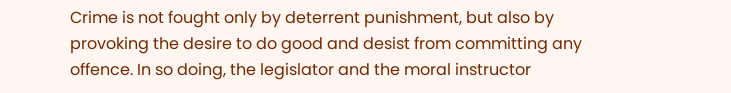Crime is not fought only by deterrent punishment, but also by provoking the desire to do good and desist from committing any offence. In so doing, the legislator and the moral instructor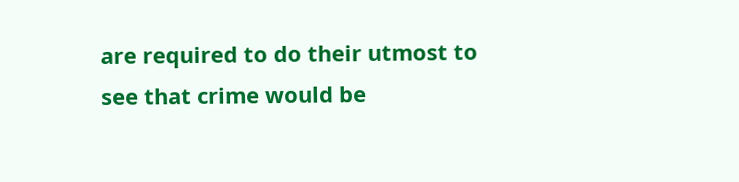are required to do their utmost to see that crime would be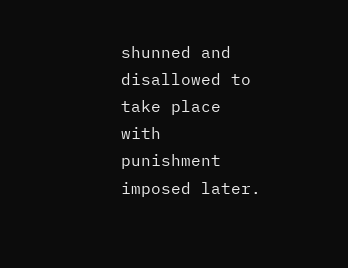shunned and disallowed to take place with punishment imposed later.